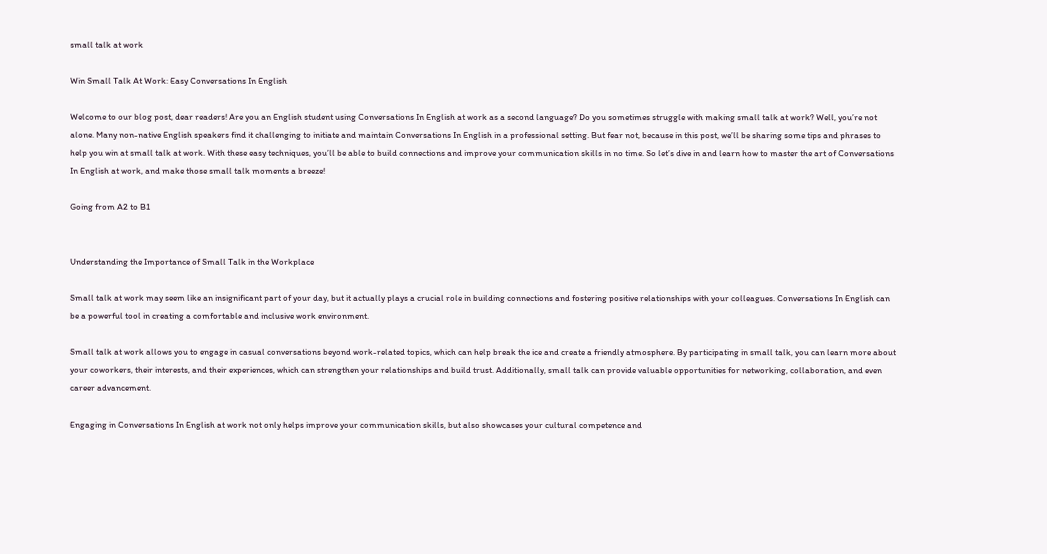small talk at work

Win Small Talk At Work: Easy Conversations In English

Welcome to our blog post, dear readers! Are you an English student using Conversations In English at work as a second language? Do you sometimes struggle with making small talk at work? Well, you’re not alone. Many non-native English speakers find it challenging to initiate and maintain Conversations In English in a professional setting. But fear not, because in this post, we’ll be sharing some tips and phrases to help you win at small talk at work. With these easy techniques, you’ll be able to build connections and improve your communication skills in no time. So let’s dive in and learn how to master the art of Conversations In English at work, and make those small talk moments a breeze!

Going from A2 to B1


Understanding the Importance of Small Talk in the Workplace

Small talk at work may seem like an insignificant part of your day, but it actually plays a crucial role in building connections and fostering positive relationships with your colleagues. Conversations In English can be a powerful tool in creating a comfortable and inclusive work environment.

Small talk at work allows you to engage in casual conversations beyond work-related topics, which can help break the ice and create a friendly atmosphere. By participating in small talk, you can learn more about your coworkers, their interests, and their experiences, which can strengthen your relationships and build trust. Additionally, small talk can provide valuable opportunities for networking, collaboration, and even career advancement.

Engaging in Conversations In English at work not only helps improve your communication skills, but also showcases your cultural competence and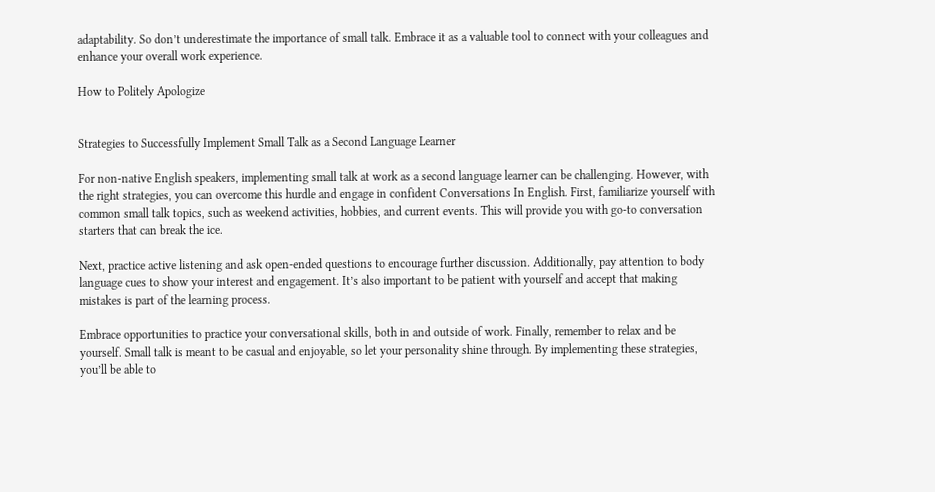adaptability. So don’t underestimate the importance of small talk. Embrace it as a valuable tool to connect with your colleagues and enhance your overall work experience.

How to Politely Apologize


Strategies to Successfully Implement Small Talk as a Second Language Learner

For non-native English speakers, implementing small talk at work as a second language learner can be challenging. However, with the right strategies, you can overcome this hurdle and engage in confident Conversations In English. First, familiarize yourself with common small talk topics, such as weekend activities, hobbies, and current events. This will provide you with go-to conversation starters that can break the ice.

Next, practice active listening and ask open-ended questions to encourage further discussion. Additionally, pay attention to body language cues to show your interest and engagement. It’s also important to be patient with yourself and accept that making mistakes is part of the learning process.

Embrace opportunities to practice your conversational skills, both in and outside of work. Finally, remember to relax and be yourself. Small talk is meant to be casual and enjoyable, so let your personality shine through. By implementing these strategies, you’ll be able to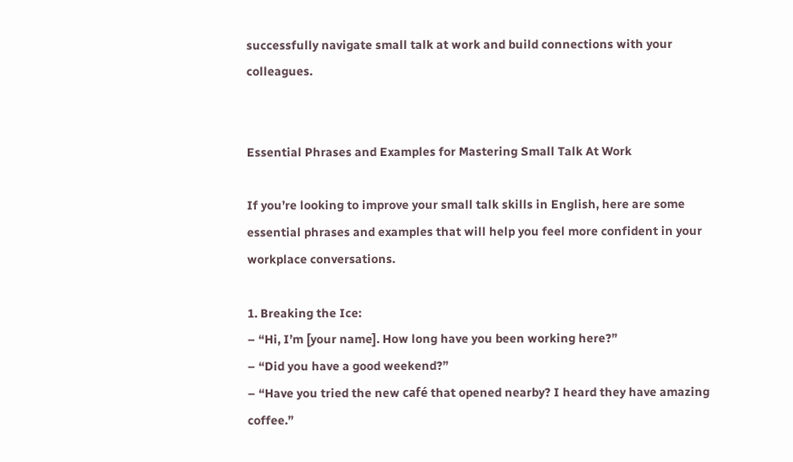successfully navigate small talk at work and build connections with your colleagues.


Essential Phrases and Examples for Mastering Small Talk At Work

If you’re looking to improve your small talk skills in English, here are some essential phrases and examples that will help you feel more confident in your workplace conversations.

1. Breaking the Ice:
– “Hi, I’m [your name]. How long have you been working here?”
– “Did you have a good weekend?”
– “Have you tried the new café that opened nearby? I heard they have amazing coffee.”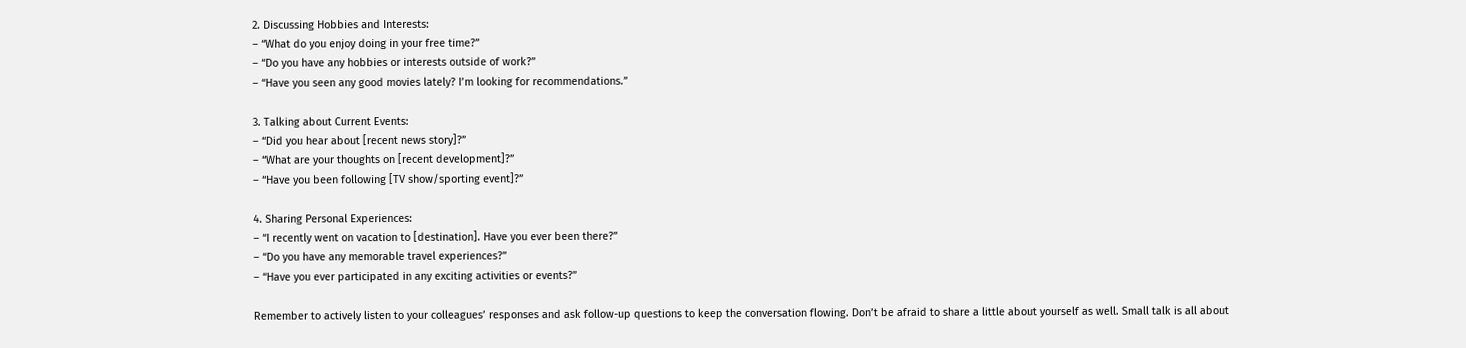2. Discussing Hobbies and Interests:
– “What do you enjoy doing in your free time?”
– “Do you have any hobbies or interests outside of work?”
– “Have you seen any good movies lately? I’m looking for recommendations.”

3. Talking about Current Events:
– “Did you hear about [recent news story]?”
– “What are your thoughts on [recent development]?”
– “Have you been following [TV show/sporting event]?”

4. Sharing Personal Experiences:
– “I recently went on vacation to [destination]. Have you ever been there?”
– “Do you have any memorable travel experiences?”
– “Have you ever participated in any exciting activities or events?”

Remember to actively listen to your colleagues’ responses and ask follow-up questions to keep the conversation flowing. Don’t be afraid to share a little about yourself as well. Small talk is all about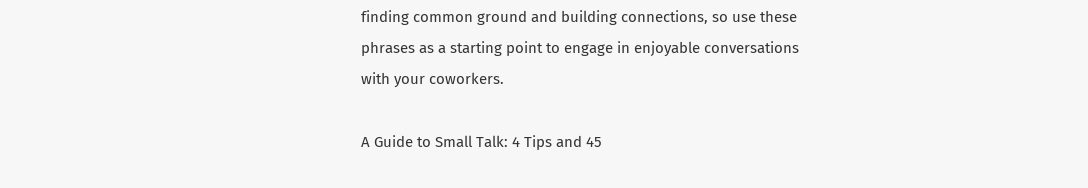finding common ground and building connections, so use these phrases as a starting point to engage in enjoyable conversations with your coworkers.

A Guide to Small Talk: 4 Tips and 45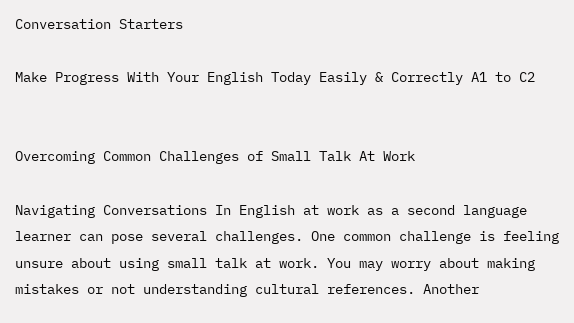Conversation Starters

Make Progress With Your English Today Easily & Correctly A1 to C2


Overcoming Common Challenges of Small Talk At Work

Navigating Conversations In English at work as a second language learner can pose several challenges. One common challenge is feeling unsure about using small talk at work. You may worry about making mistakes or not understanding cultural references. Another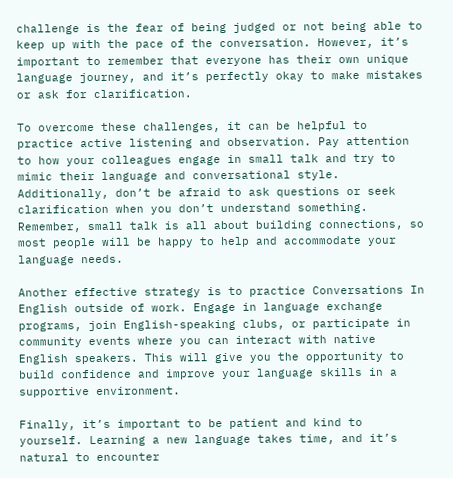challenge is the fear of being judged or not being able to keep up with the pace of the conversation. However, it’s important to remember that everyone has their own unique language journey, and it’s perfectly okay to make mistakes or ask for clarification.

To overcome these challenges, it can be helpful to practice active listening and observation. Pay attention to how your colleagues engage in small talk and try to mimic their language and conversational style. Additionally, don’t be afraid to ask questions or seek clarification when you don’t understand something. Remember, small talk is all about building connections, so most people will be happy to help and accommodate your language needs.

Another effective strategy is to practice Conversations In English outside of work. Engage in language exchange programs, join English-speaking clubs, or participate in community events where you can interact with native English speakers. This will give you the opportunity to build confidence and improve your language skills in a supportive environment.

Finally, it’s important to be patient and kind to yourself. Learning a new language takes time, and it’s natural to encounter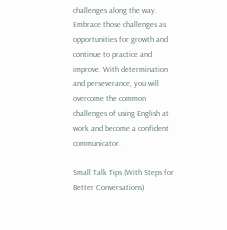challenges along the way. Embrace those challenges as opportunities for growth and continue to practice and improve. With determination and perseverance, you will overcome the common challenges of using English at work and become a confident communicator.

Small Talk Tips (With Steps for Better Conversations)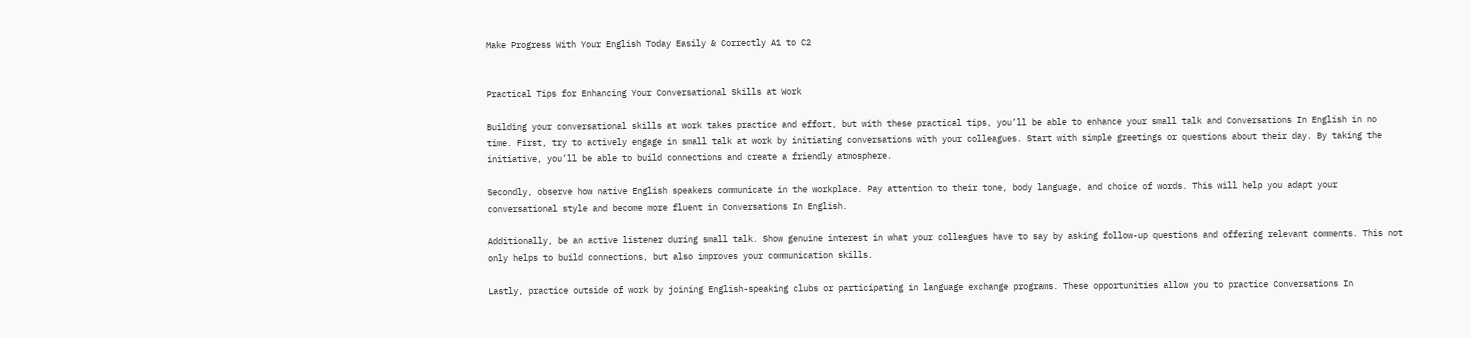Make Progress With Your English Today Easily & Correctly A1 to C2


Practical Tips for Enhancing Your Conversational Skills at Work

Building your conversational skills at work takes practice and effort, but with these practical tips, you’ll be able to enhance your small talk and Conversations In English in no time. First, try to actively engage in small talk at work by initiating conversations with your colleagues. Start with simple greetings or questions about their day. By taking the initiative, you’ll be able to build connections and create a friendly atmosphere.

Secondly, observe how native English speakers communicate in the workplace. Pay attention to their tone, body language, and choice of words. This will help you adapt your conversational style and become more fluent in Conversations In English.

Additionally, be an active listener during small talk. Show genuine interest in what your colleagues have to say by asking follow-up questions and offering relevant comments. This not only helps to build connections, but also improves your communication skills.

Lastly, practice outside of work by joining English-speaking clubs or participating in language exchange programs. These opportunities allow you to practice Conversations In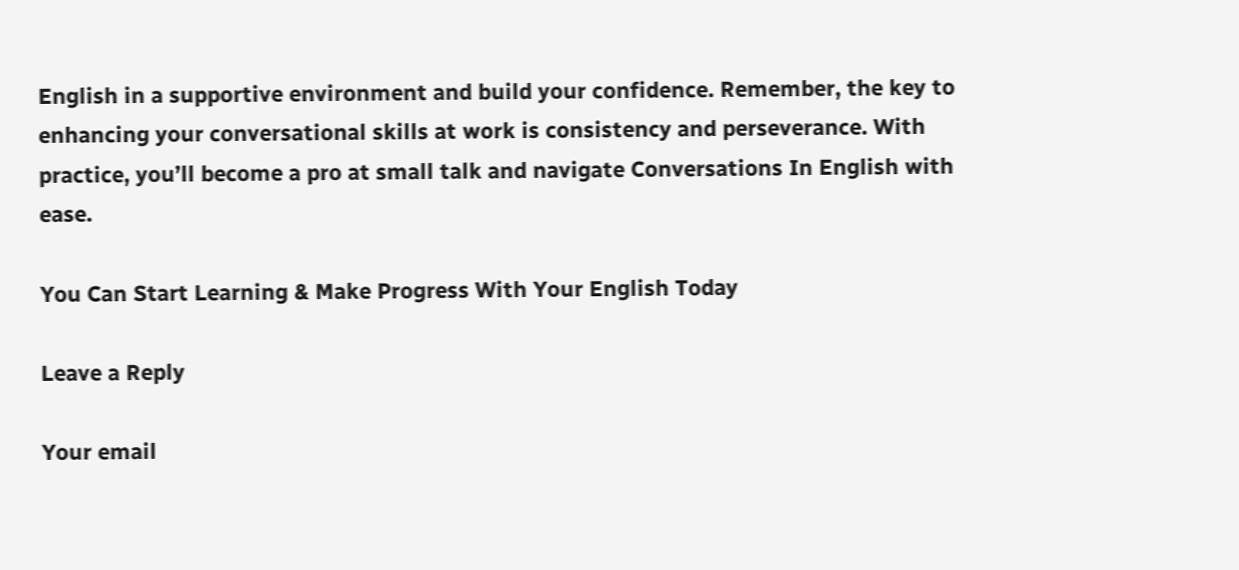English in a supportive environment and build your confidence. Remember, the key to enhancing your conversational skills at work is consistency and perseverance. With practice, you’ll become a pro at small talk and navigate Conversations In English with ease.

You Can Start Learning & Make Progress With Your English Today

Leave a Reply

Your email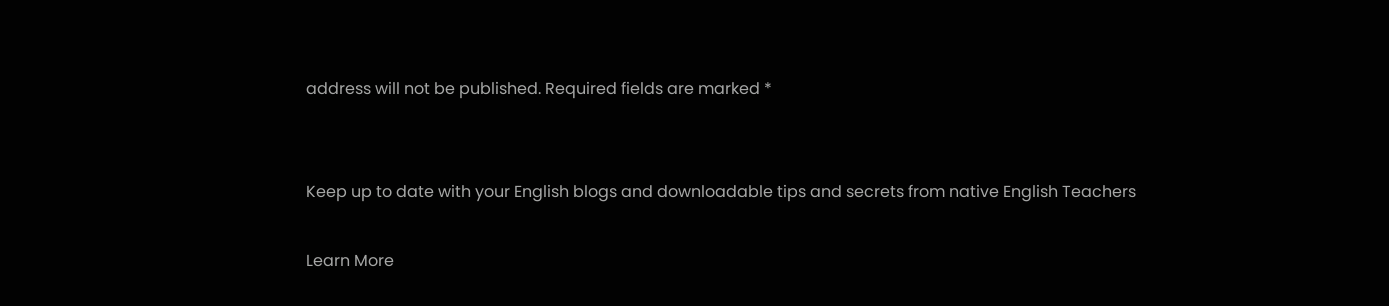address will not be published. Required fields are marked *


Keep up to date with your English blogs and downloadable tips and secrets from native English Teachers

Learn More